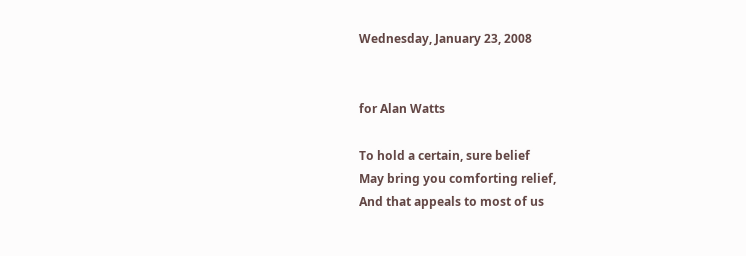Wednesday, January 23, 2008


for Alan Watts

To hold a certain, sure belief
May bring you comforting relief,
And that appeals to most of us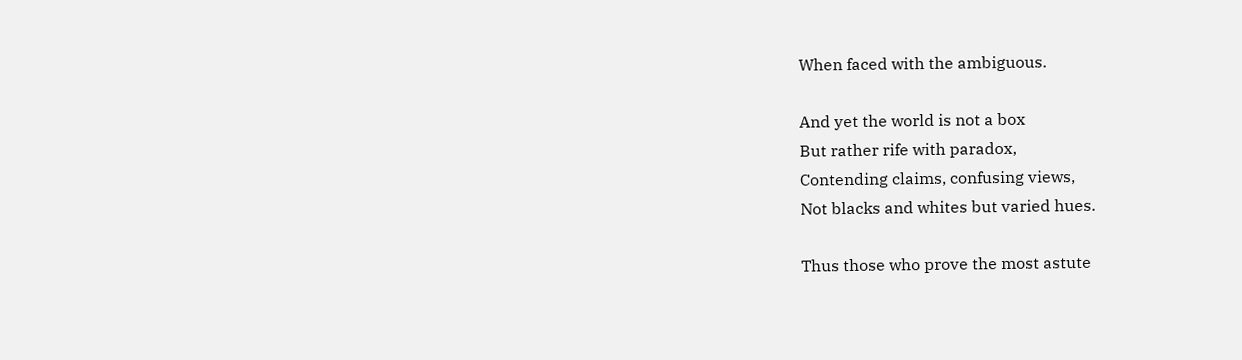When faced with the ambiguous.

And yet the world is not a box
But rather rife with paradox,
Contending claims, confusing views,
Not blacks and whites but varied hues.

Thus those who prove the most astute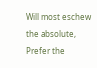Will most eschew the absolute,
Prefer the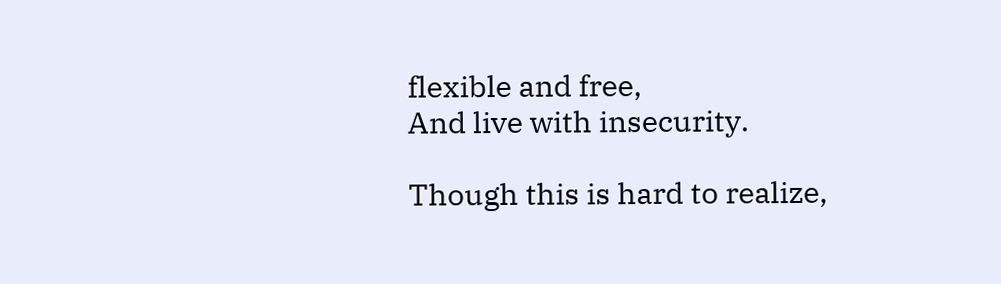flexible and free,
And live with insecurity.

Though this is hard to realize,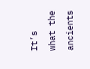It’s what the ancients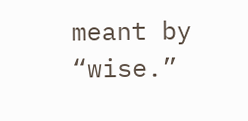meant by “wise.”